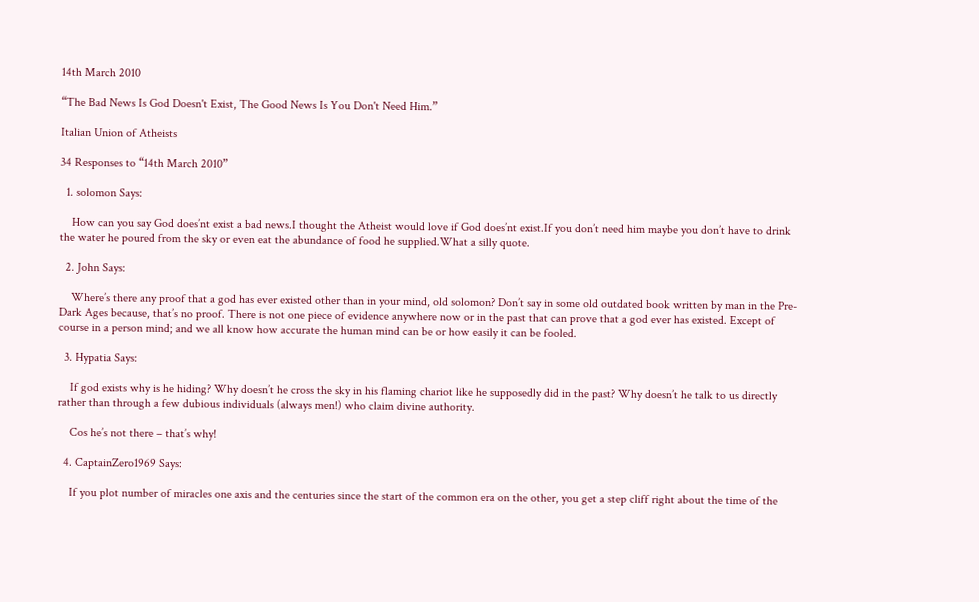14th March 2010

“The Bad News Is God Doesn't Exist, The Good News Is You Don't Need Him.”

Italian Union of Atheists

34 Responses to “14th March 2010”

  1. solomon Says:

    How can you say God does’nt exist a bad news.I thought the Atheist would love if God does’nt exist.If you don’t need him maybe you don’t have to drink the water he poured from the sky or even eat the abundance of food he supplied.What a silly quote.

  2. John Says:

    Where’s there any proof that a god has ever existed other than in your mind, old solomon? Don’t say in some old outdated book written by man in the Pre-Dark Ages because, that’s no proof. There is not one piece of evidence anywhere now or in the past that can prove that a god ever has existed. Except of course in a person mind; and we all know how accurate the human mind can be or how easily it can be fooled.

  3. Hypatia Says:

    If god exists why is he hiding? Why doesn’t he cross the sky in his flaming chariot like he supposedly did in the past? Why doesn’t he talk to us directly rather than through a few dubious individuals (always men!) who claim divine authority.

    Cos he’s not there – that’s why!

  4. CaptainZero1969 Says:

    If you plot number of miracles one axis and the centuries since the start of the common era on the other, you get a step cliff right about the time of the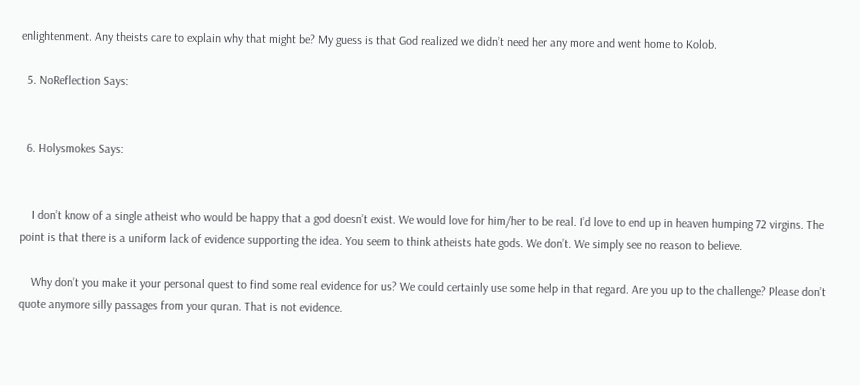enlightenment. Any theists care to explain why that might be? My guess is that God realized we didn’t need her any more and went home to Kolob.

  5. NoReflection Says:


  6. Holysmokes Says:


    I don’t know of a single atheist who would be happy that a god doesn’t exist. We would love for him/her to be real. I’d love to end up in heaven humping 72 virgins. The point is that there is a uniform lack of evidence supporting the idea. You seem to think atheists hate gods. We don’t. We simply see no reason to believe.

    Why don’t you make it your personal quest to find some real evidence for us? We could certainly use some help in that regard. Are you up to the challenge? Please don’t quote anymore silly passages from your quran. That is not evidence.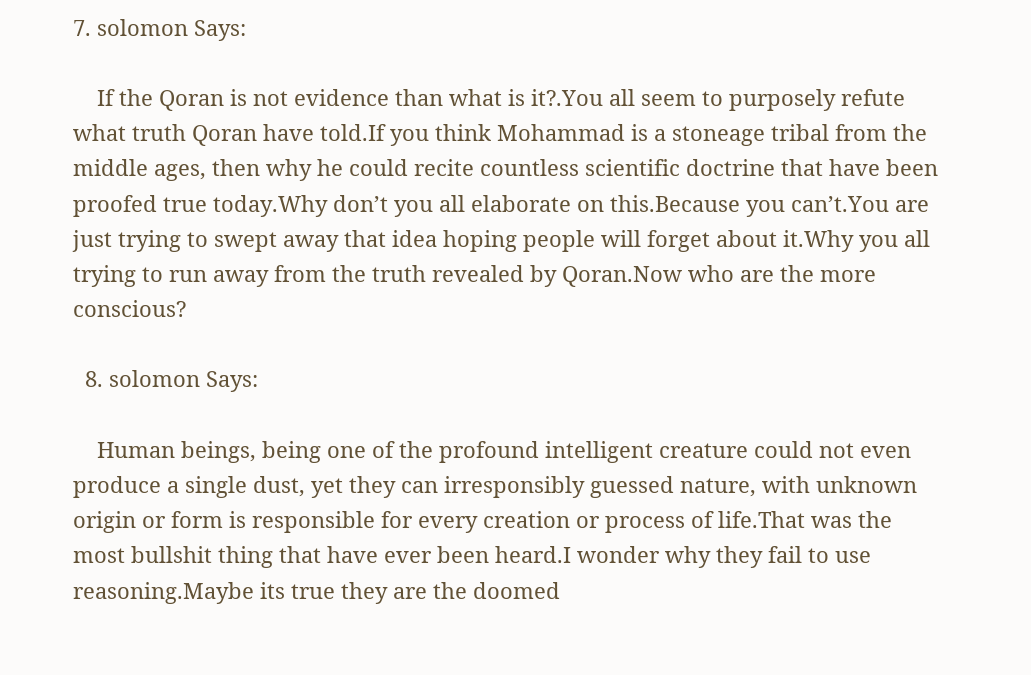7. solomon Says:

    If the Qoran is not evidence than what is it?.You all seem to purposely refute what truth Qoran have told.If you think Mohammad is a stoneage tribal from the middle ages, then why he could recite countless scientific doctrine that have been proofed true today.Why don’t you all elaborate on this.Because you can’t.You are just trying to swept away that idea hoping people will forget about it.Why you all trying to run away from the truth revealed by Qoran.Now who are the more conscious?

  8. solomon Says:

    Human beings, being one of the profound intelligent creature could not even produce a single dust, yet they can irresponsibly guessed nature, with unknown origin or form is responsible for every creation or process of life.That was the most bullshit thing that have ever been heard.I wonder why they fail to use reasoning.Maybe its true they are the doomed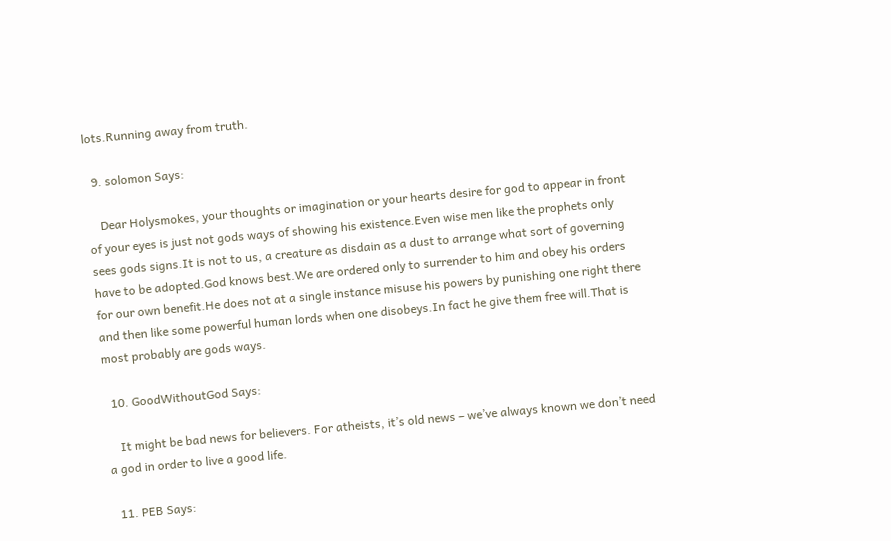lots.Running away from truth.

  9. solomon Says:

    Dear Holysmokes, your thoughts or imagination or your hearts desire for god to appear in front of your eyes is just not gods ways of showing his existence.Even wise men like the prophets only sees gods signs.It is not to us, a creature as disdain as a dust to arrange what sort of governing have to be adopted.God knows best.We are ordered only to surrender to him and obey his orders for our own benefit.He does not at a single instance misuse his powers by punishing one right there and then like some powerful human lords when one disobeys.In fact he give them free will.That is most probably are gods ways.

  10. GoodWithoutGod Says:

    It might be bad news for believers. For atheists, it’s old news – we’ve always known we don’t need a god in order to live a good life.

  11. PEB Says: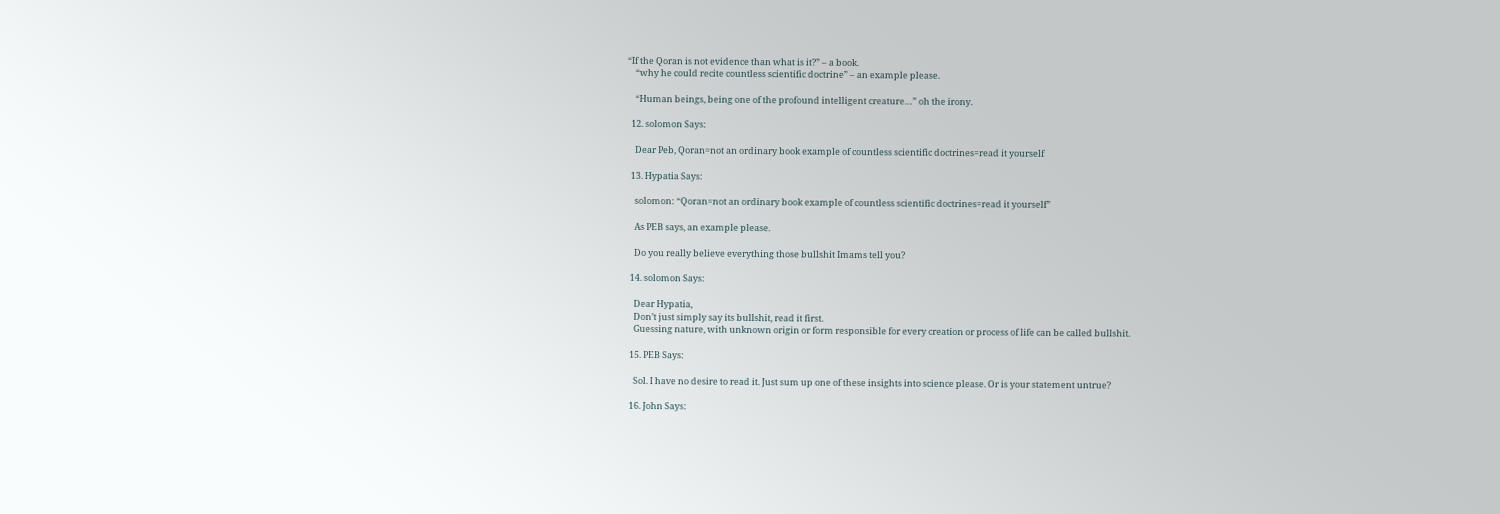“If the Qoran is not evidence than what is it?” – a book.
    “why he could recite countless scientific doctrine” – an example please.

    “Human beings, being one of the profound intelligent creature…” oh the irony.

  12. solomon Says:

    Dear Peb, Qoran=not an ordinary book example of countless scientific doctrines=read it yourself

  13. Hypatia Says:

    solomon: “Qoran=not an ordinary book example of countless scientific doctrines=read it yourself”

    As PEB says, an example please.

    Do you really believe everything those bullshit Imams tell you?

  14. solomon Says:

    Dear Hypatia,
    Don’t just simply say its bullshit, read it first.
    Guessing nature, with unknown origin or form responsible for every creation or process of life can be called bullshit.

  15. PEB Says:

    Sol. I have no desire to read it. Just sum up one of these insights into science please. Or is your statement untrue?

  16. John Says: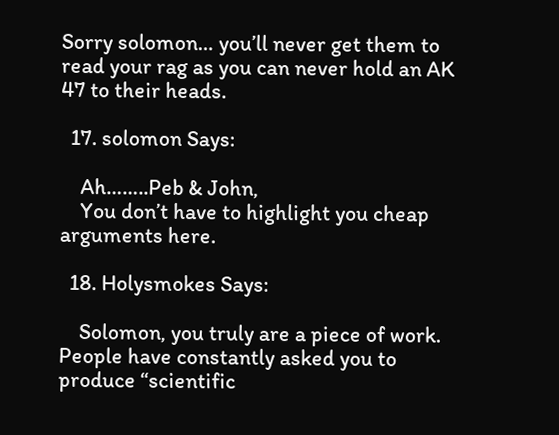Sorry solomon… you’ll never get them to read your rag as you can never hold an AK 47 to their heads.

  17. solomon Says:

    Ah……..Peb & John,
    You don’t have to highlight you cheap arguments here.

  18. Holysmokes Says:

    Solomon, you truly are a piece of work. People have constantly asked you to produce “scientific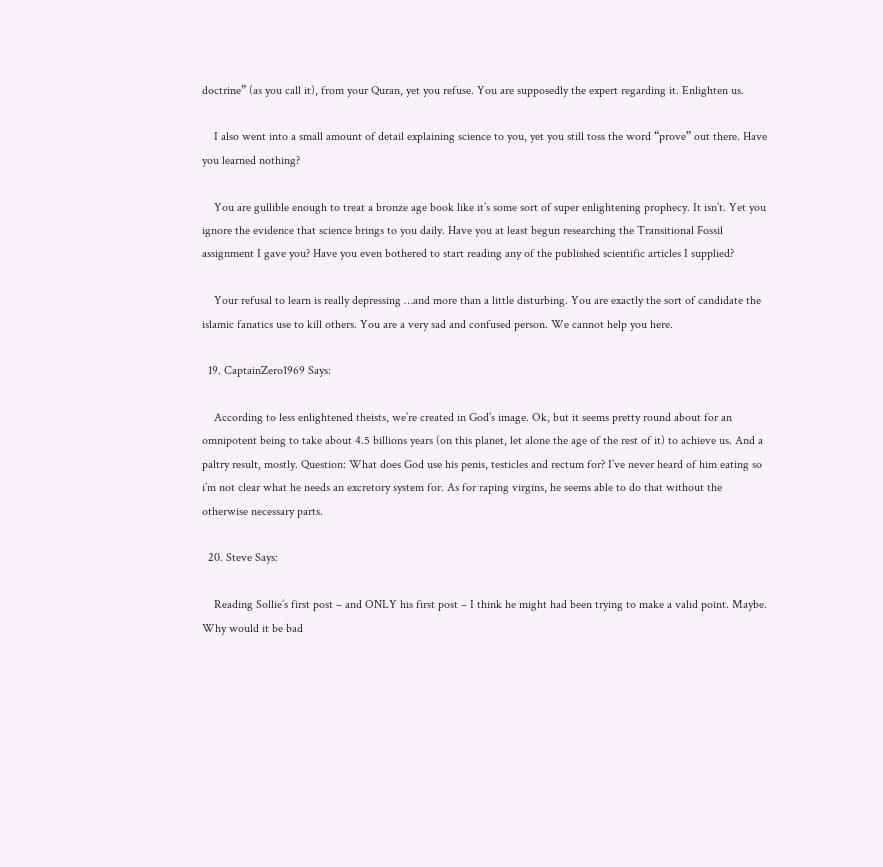doctrine” (as you call it), from your Quran, yet you refuse. You are supposedly the expert regarding it. Enlighten us.

    I also went into a small amount of detail explaining science to you, yet you still toss the word “prove” out there. Have you learned nothing?

    You are gullible enough to treat a bronze age book like it’s some sort of super enlightening prophecy. It isn’t. Yet you ignore the evidence that science brings to you daily. Have you at least begun researching the Transitional Fossil assignment I gave you? Have you even bothered to start reading any of the published scientific articles I supplied?

    Your refusal to learn is really depressing …and more than a little disturbing. You are exactly the sort of candidate the islamic fanatics use to kill others. You are a very sad and confused person. We cannot help you here.

  19. CaptainZero1969 Says:

    According to less enlightened theists, we’re created in God’s image. Ok, but it seems pretty round about for an omnipotent being to take about 4.5 billions years (on this planet, let alone the age of the rest of it) to achieve us. And a paltry result, mostly. Question: What does God use his penis, testicles and rectum for? I’ve never heard of him eating so i’m not clear what he needs an excretory system for. As for raping virgins, he seems able to do that without the otherwise necessary parts.

  20. Steve Says:

    Reading Sollie’s first post – and ONLY his first post – I think he might had been trying to make a valid point. Maybe. Why would it be bad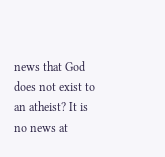news that God does not exist to an atheist? It is no news at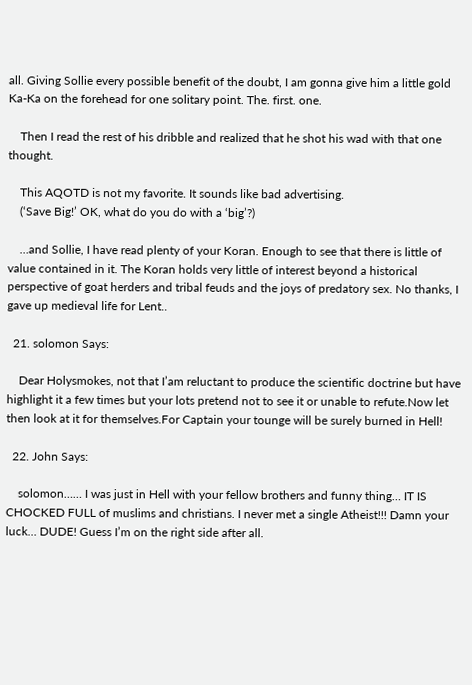all. Giving Sollie every possible benefit of the doubt, I am gonna give him a little gold Ka-Ka on the forehead for one solitary point. The. first. one.

    Then I read the rest of his dribble and realized that he shot his wad with that one thought.

    This AQOTD is not my favorite. It sounds like bad advertising.
    (‘Save Big!’ OK, what do you do with a ‘big’?)

    …and Sollie, I have read plenty of your Koran. Enough to see that there is little of value contained in it. The Koran holds very little of interest beyond a historical perspective of goat herders and tribal feuds and the joys of predatory sex. No thanks, I gave up medieval life for Lent..

  21. solomon Says:

    Dear Holysmokes, not that I’am reluctant to produce the scientific doctrine but have highlight it a few times but your lots pretend not to see it or unable to refute.Now let then look at it for themselves.For Captain your tounge will be surely burned in Hell!

  22. John Says:

    solomon…… I was just in Hell with your fellow brothers and funny thing… IT IS CHOCKED FULL of muslims and christians. I never met a single Atheist!!! Damn your luck… DUDE! Guess I’m on the right side after all.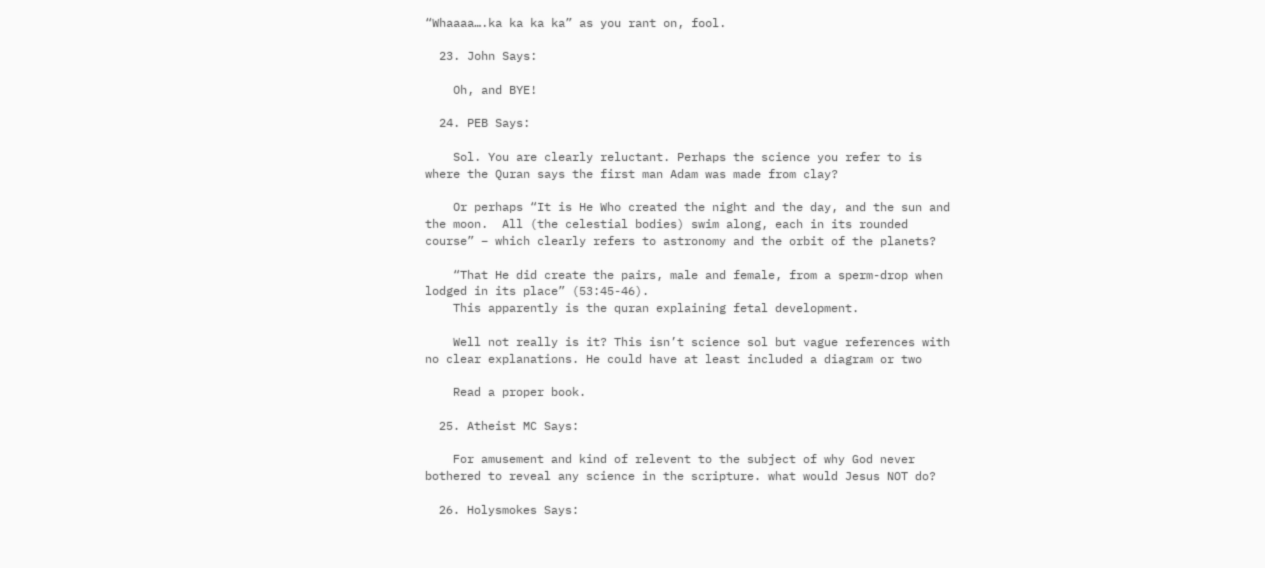“Whaaaa….ka ka ka ka” as you rant on, fool.

  23. John Says:

    Oh, and BYE!

  24. PEB Says:

    Sol. You are clearly reluctant. Perhaps the science you refer to is where the Quran says the first man Adam was made from clay?

    Or perhaps “It is He Who created the night and the day, and the sun and the moon.  All (the celestial bodies) swim along, each in its rounded course” – which clearly refers to astronomy and the orbit of the planets?

    “That He did create the pairs, male and female, from a sperm-drop when lodged in its place” (53:45-46).
    This apparently is the quran explaining fetal development.

    Well not really is it? This isn’t science sol but vague references with no clear explanations. He could have at least included a diagram or two

    Read a proper book.

  25. Atheist MC Says:

    For amusement and kind of relevent to the subject of why God never bothered to reveal any science in the scripture. what would Jesus NOT do?

  26. Holysmokes Says: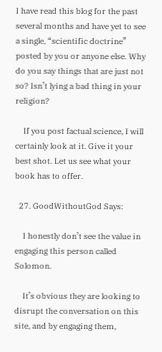I have read this blog for the past several months and have yet to see a single, “scientific doctrine” posted by you or anyone else. Why do you say things that are just not so? Isn’t lying a bad thing in your religion?

    If you post factual science, I will certainly look at it. Give it your best shot. Let us see what your book has to offer.

  27. GoodWithoutGod Says:

    I honestly don’t see the value in engaging this person called Solomon.

    It’s obvious they are looking to disrupt the conversation on this site, and by engaging them,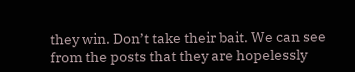they win. Don’t take their bait. We can see from the posts that they are hopelessly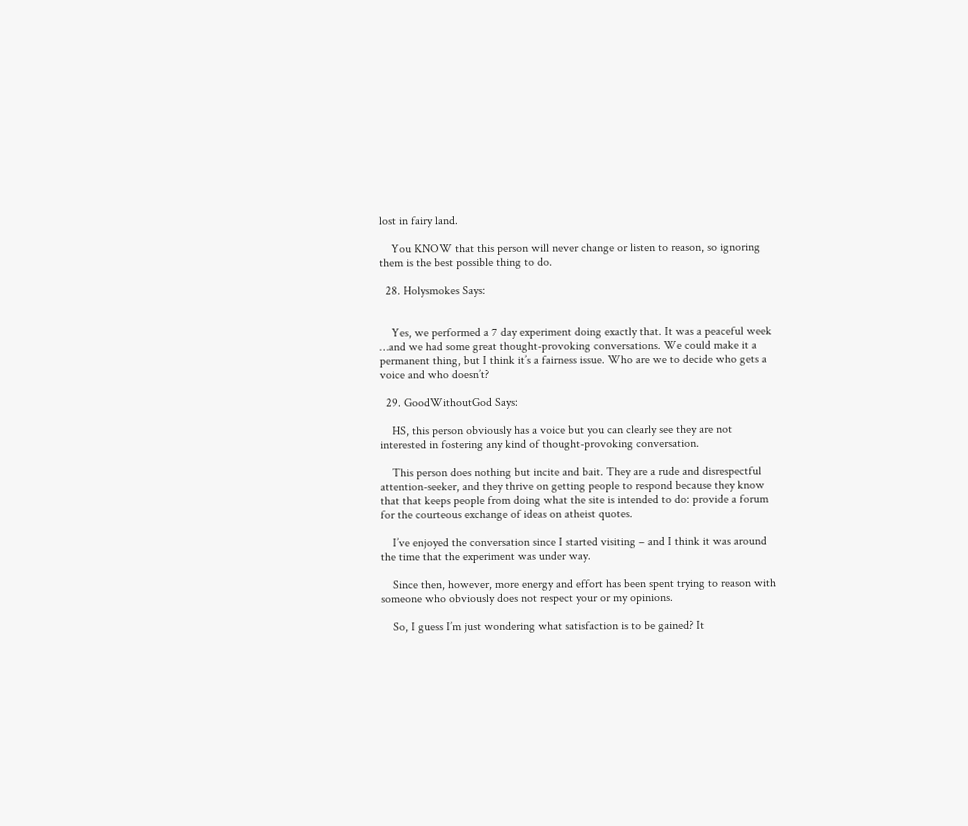lost in fairy land.

    You KNOW that this person will never change or listen to reason, so ignoring them is the best possible thing to do.

  28. Holysmokes Says:


    Yes, we performed a 7 day experiment doing exactly that. It was a peaceful week …and we had some great thought-provoking conversations. We could make it a permanent thing, but I think it’s a fairness issue. Who are we to decide who gets a voice and who doesn’t?

  29. GoodWithoutGod Says:

    HS, this person obviously has a voice but you can clearly see they are not interested in fostering any kind of thought-provoking conversation.

    This person does nothing but incite and bait. They are a rude and disrespectful attention-seeker, and they thrive on getting people to respond because they know that that keeps people from doing what the site is intended to do: provide a forum for the courteous exchange of ideas on atheist quotes.

    I’ve enjoyed the conversation since I started visiting – and I think it was around the time that the experiment was under way.

    Since then, however, more energy and effort has been spent trying to reason with someone who obviously does not respect your or my opinions.

    So, I guess I’m just wondering what satisfaction is to be gained? It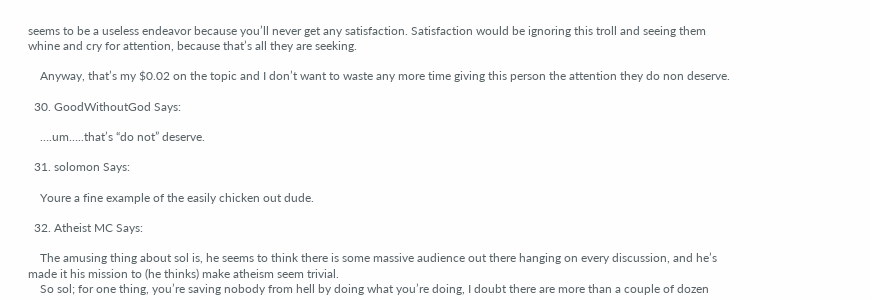seems to be a useless endeavor because you’ll never get any satisfaction. Satisfaction would be ignoring this troll and seeing them whine and cry for attention, because that’s all they are seeking.

    Anyway, that’s my $0.02 on the topic and I don’t want to waste any more time giving this person the attention they do non deserve.

  30. GoodWithoutGod Says:

    ….um…..that’s “do not” deserve.

  31. solomon Says:

    Youre a fine example of the easily chicken out dude.

  32. Atheist MC Says:

    The amusing thing about sol is, he seems to think there is some massive audience out there hanging on every discussion, and he’s made it his mission to (he thinks) make atheism seem trivial.
    So sol; for one thing, you’re saving nobody from hell by doing what you’re doing, I doubt there are more than a couple of dozen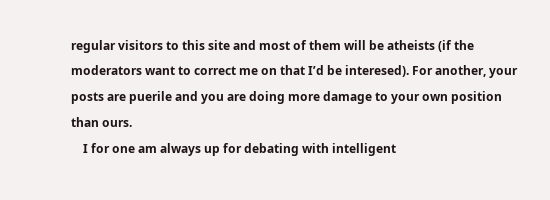regular visitors to this site and most of them will be atheists (if the moderators want to correct me on that I’d be interesed). For another, your posts are puerile and you are doing more damage to your own position than ours.
    I for one am always up for debating with intelligent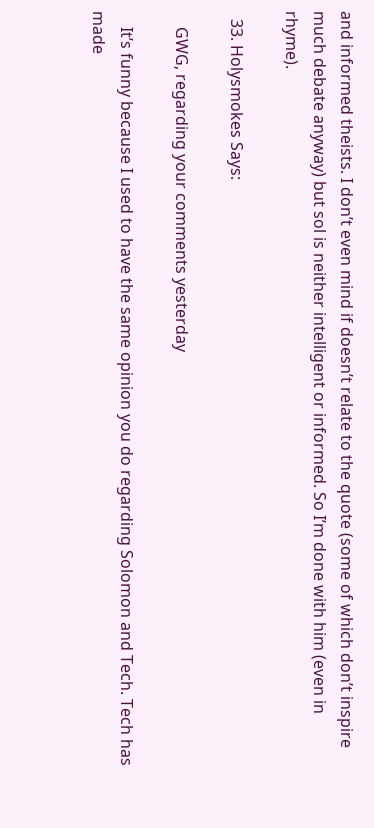and informed theists. I don’t even mind if doesn’t relate to the quote (some of which don’t inspire much debate anyway) but sol is neither intelligent or informed. So I’m done with him (even in rhyme).

  33. Holysmokes Says:

    GWG, regarding your comments yesterday

    It’s funny because I used to have the same opinion you do regarding Solomon and Tech. Tech has made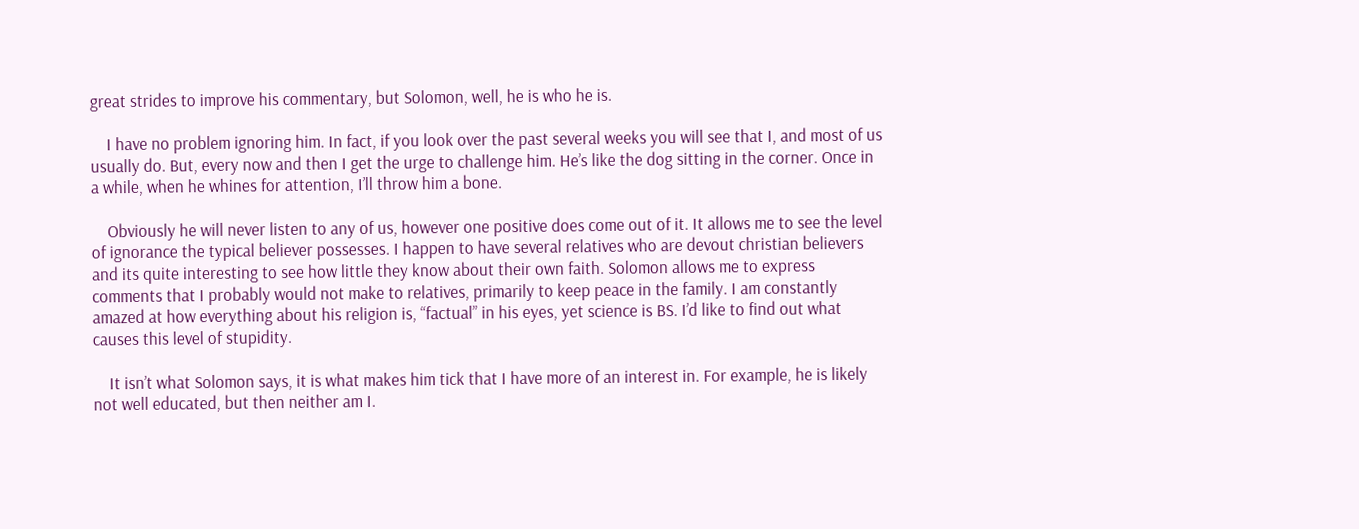great strides to improve his commentary, but Solomon, well, he is who he is.

    I have no problem ignoring him. In fact, if you look over the past several weeks you will see that I, and most of us usually do. But, every now and then I get the urge to challenge him. He’s like the dog sitting in the corner. Once in a while, when he whines for attention, I’ll throw him a bone.

    Obviously he will never listen to any of us, however one positive does come out of it. It allows me to see the level of ignorance the typical believer possesses. I happen to have several relatives who are devout christian believers and its quite interesting to see how little they know about their own faith. Solomon allows me to express comments that I probably would not make to relatives, primarily to keep peace in the family. I am constantly amazed at how everything about his religion is, “factual” in his eyes, yet science is BS. I’d like to find out what causes this level of stupidity.

    It isn’t what Solomon says, it is what makes him tick that I have more of an interest in. For example, he is likely not well educated, but then neither am I.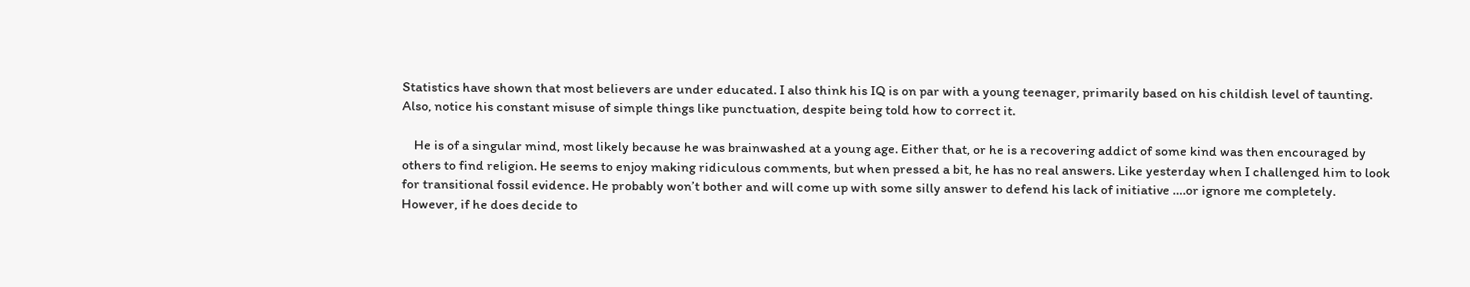Statistics have shown that most believers are under educated. I also think his IQ is on par with a young teenager, primarily based on his childish level of taunting. Also, notice his constant misuse of simple things like punctuation, despite being told how to correct it.

    He is of a singular mind, most likely because he was brainwashed at a young age. Either that, or he is a recovering addict of some kind was then encouraged by others to find religion. He seems to enjoy making ridiculous comments, but when pressed a bit, he has no real answers. Like yesterday when I challenged him to look for transitional fossil evidence. He probably won’t bother and will come up with some silly answer to defend his lack of initiative ….or ignore me completely. However, if he does decide to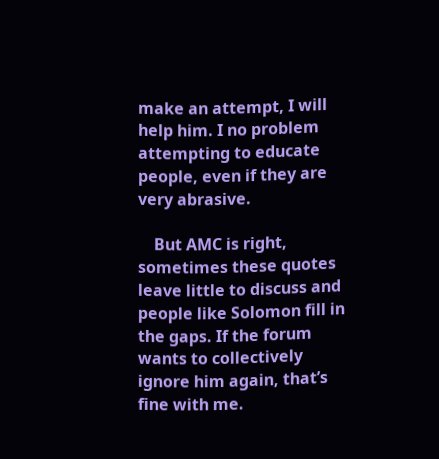make an attempt, I will help him. I no problem attempting to educate people, even if they are very abrasive.

    But AMC is right, sometimes these quotes leave little to discuss and people like Solomon fill in the gaps. If the forum wants to collectively ignore him again, that’s fine with me.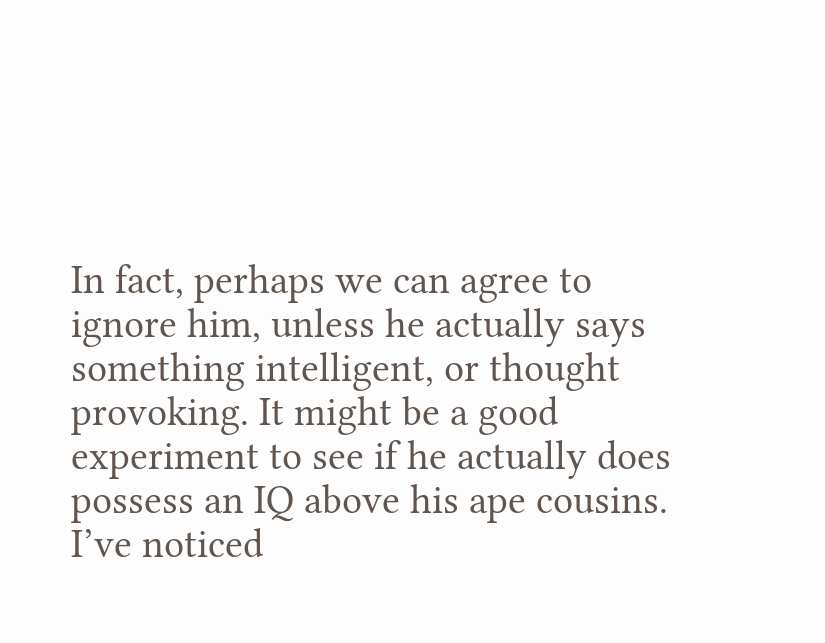In fact, perhaps we can agree to ignore him, unless he actually says something intelligent, or thought provoking. It might be a good experiment to see if he actually does possess an IQ above his ape cousins. I’ve noticed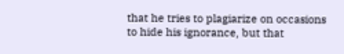that he tries to plagiarize on occasions to hide his ignorance, but that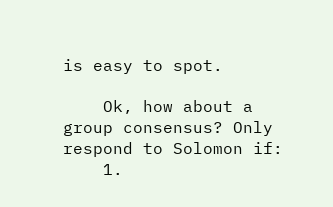is easy to spot.

    Ok, how about a group consensus? Only respond to Solomon if:
    1.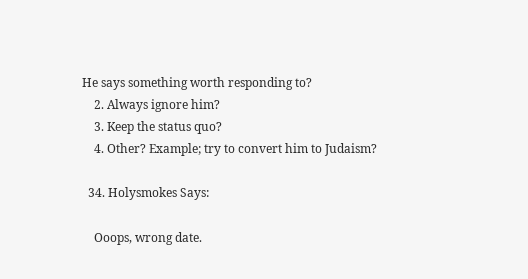He says something worth responding to?
    2. Always ignore him?
    3. Keep the status quo?
    4. Other? Example; try to convert him to Judaism?

  34. Holysmokes Says:

    Ooops, wrong date.